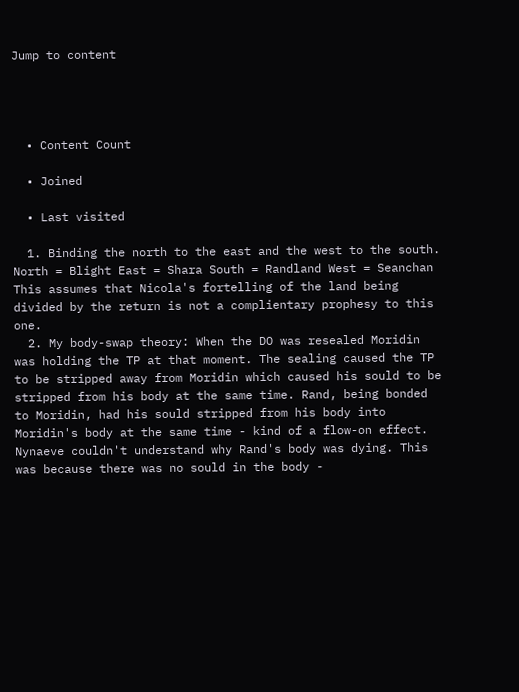Jump to content




  • Content Count

  • Joined

  • Last visited

  1. Binding the north to the east and the west to the south. North = Blight East = Shara South = Randland West = Seanchan This assumes that Nicola's fortelling of the land being divided by the return is not a complientary prophesy to this one.
  2. My body-swap theory: When the DO was resealed Moridin was holding the TP at that moment. The sealing caused the TP to be stripped away from Moridin which caused his sould to be stripped from his body at the same time. Rand, being bonded to Moridin, had his sould stripped from his body into Moridin's body at the same time - kind of a flow-on effect. Nynaeve couldn't understand why Rand's body was dying. This was because there was no sould in the body -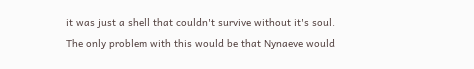it was just a shell that couldn't survive without it's soul. The only problem with this would be that Nynaeve would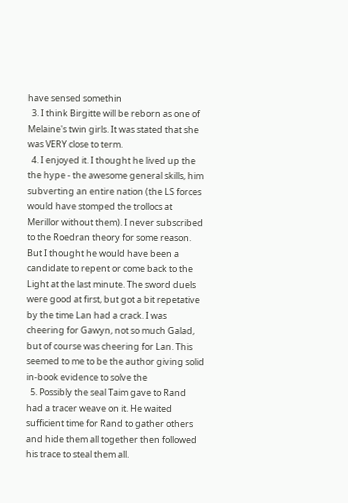have sensed somethin
  3. I think Birgitte will be reborn as one of Melaine's twin girls. It was stated that she was VERY close to term.
  4. I enjoyed it. I thought he lived up the the hype - the awesome general skills, him subverting an entire nation (the LS forces would have stomped the trollocs at Merillor without them). I never subscribed to the Roedran theory for some reason. But I thought he would have been a candidate to repent or come back to the Light at the last minute. The sword duels were good at first, but got a bit repetative by the time Lan had a crack. I was cheering for Gawyn, not so much Galad, but of course was cheering for Lan. This seemed to me to be the author giving solid in-book evidence to solve the
  5. Possibly the seal Taim gave to Rand had a tracer weave on it. He waited sufficient time for Rand to gather others and hide them all together then followed his trace to steal them all.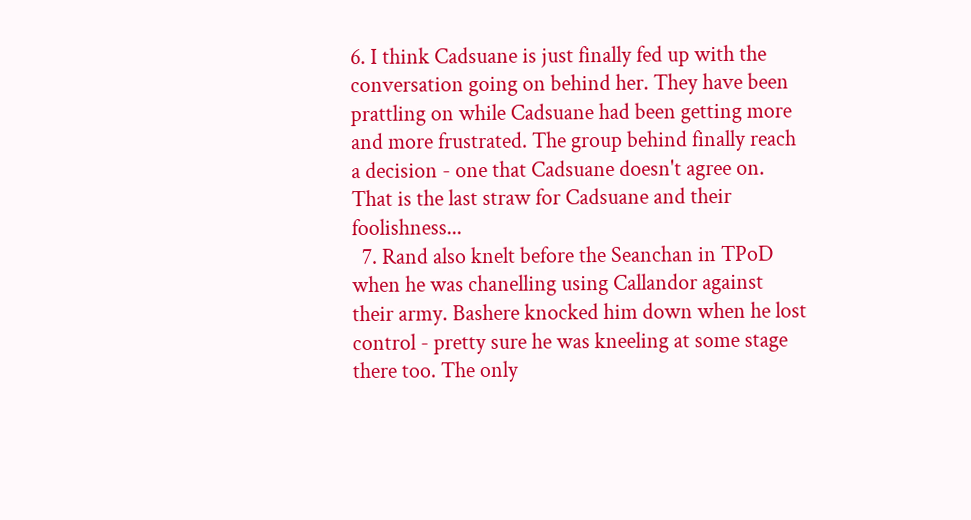6. I think Cadsuane is just finally fed up with the conversation going on behind her. They have been prattling on while Cadsuane had been getting more and more frustrated. The group behind finally reach a decision - one that Cadsuane doesn't agree on. That is the last straw for Cadsuane and their foolishness...
  7. Rand also knelt before the Seanchan in TPoD when he was chanelling using Callandor against their army. Bashere knocked him down when he lost control - pretty sure he was kneeling at some stage there too. The only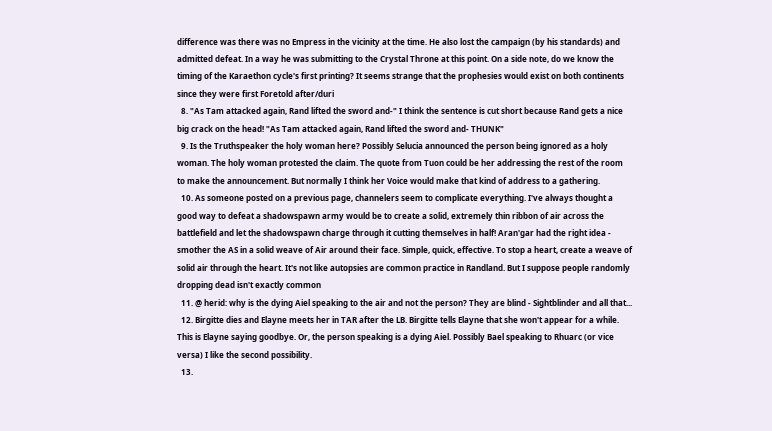difference was there was no Empress in the vicinity at the time. He also lost the campaign (by his standards) and admitted defeat. In a way he was submitting to the Crystal Throne at this point. On a side note, do we know the timing of the Karaethon cycle's first printing? It seems strange that the prophesies would exist on both continents since they were first Foretold after/duri
  8. "As Tam attacked again, Rand lifted the sword and-" I think the sentence is cut short because Rand gets a nice big crack on the head! "As Tam attacked again, Rand lifted the sword and- THUNK"
  9. Is the Truthspeaker the holy woman here? Possibly Selucia announced the person being ignored as a holy woman. The holy woman protested the claim. The quote from Tuon could be her addressing the rest of the room to make the announcement. But normally I think her Voice would make that kind of address to a gathering.
  10. As someone posted on a previous page, channelers seem to complicate everything. I've always thought a good way to defeat a shadowspawn army would be to create a solid, extremely thin ribbon of air across the battlefield and let the shadowspawn charge through it cutting themselves in half! Aran'gar had the right idea - smother the AS in a solid weave of Air around their face. Simple, quick, effective. To stop a heart, create a weave of solid air through the heart. It's not like autopsies are common practice in Randland. But I suppose people randomly dropping dead isn't exactly common
  11. @ herid: why is the dying Aiel speaking to the air and not the person? They are blind - Sightblinder and all that...
  12. Birgitte dies and Elayne meets her in TAR after the LB. Birgitte tells Elayne that she won't appear for a while. This is Elayne saying goodbye. Or, the person speaking is a dying Aiel. Possibly Bael speaking to Rhuarc (or vice versa) I like the second possibility.
  13.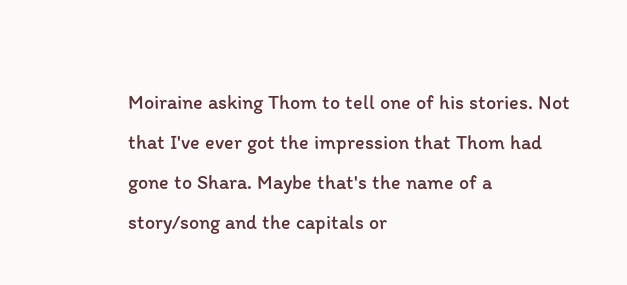Moiraine asking Thom to tell one of his stories. Not that I've ever got the impression that Thom had gone to Shara. Maybe that's the name of a story/song and the capitals or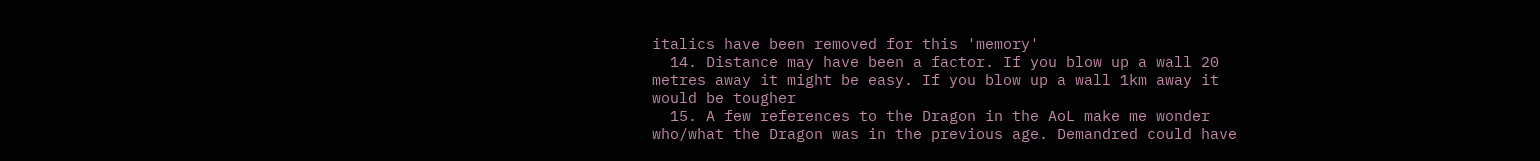italics have been removed for this 'memory'
  14. Distance may have been a factor. If you blow up a wall 20 metres away it might be easy. If you blow up a wall 1km away it would be tougher
  15. A few references to the Dragon in the AoL make me wonder who/what the Dragon was in the previous age. Demandred could have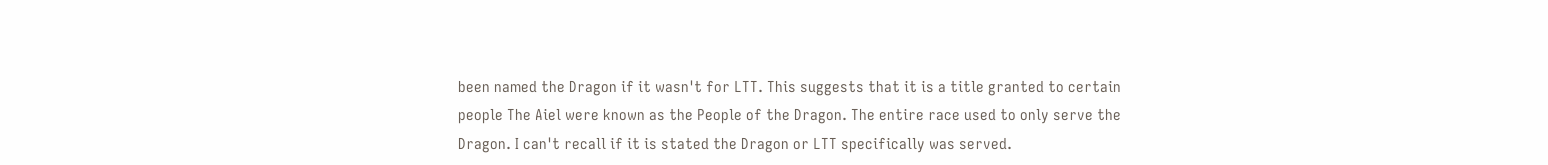been named the Dragon if it wasn't for LTT. This suggests that it is a title granted to certain people The Aiel were known as the People of the Dragon. The entire race used to only serve the Dragon. I can't recall if it is stated the Dragon or LTT specifically was served.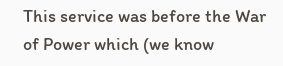This service was before the War of Power which (we know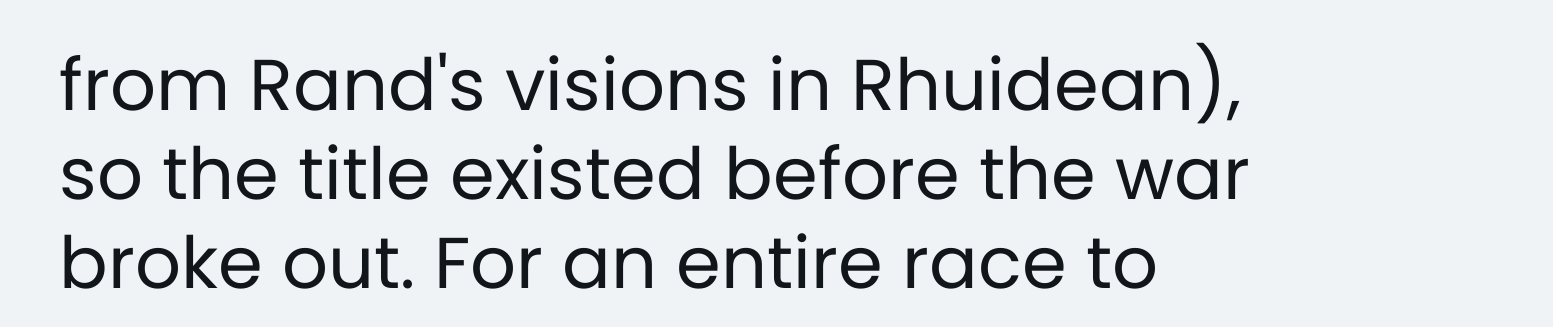from Rand's visions in Rhuidean), so the title existed before the war broke out. For an entire race to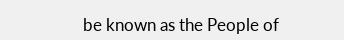be known as the People of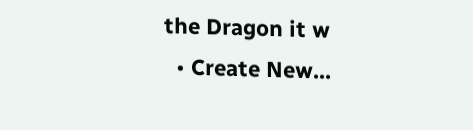the Dragon it w
  • Create New...